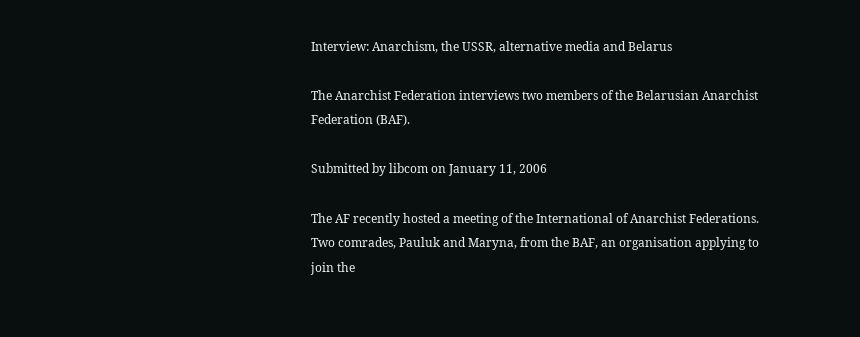Interview: Anarchism, the USSR, alternative media and Belarus

The Anarchist Federation interviews two members of the Belarusian Anarchist Federation (BAF).

Submitted by libcom on January 11, 2006

The AF recently hosted a meeting of the International of Anarchist Federations. Two comrades, Pauluk and Maryna, from the BAF, an organisation applying to join the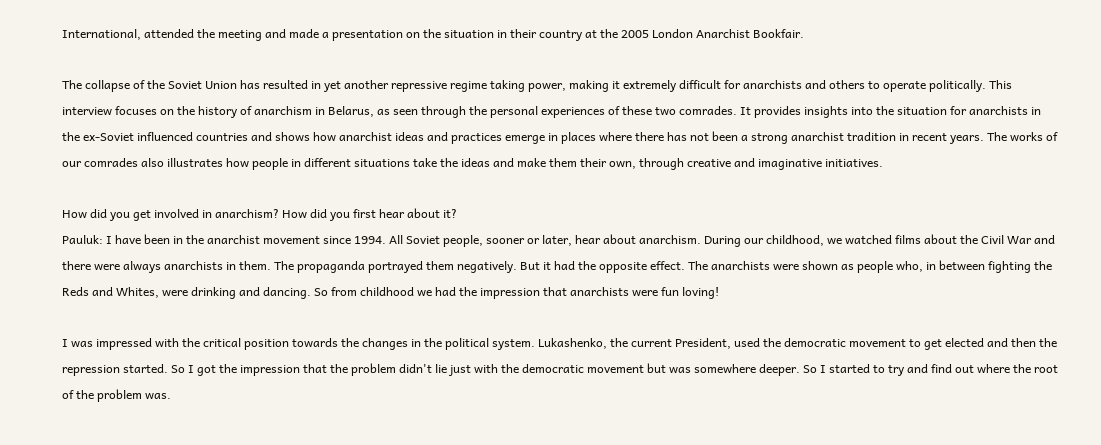International, attended the meeting and made a presentation on the situation in their country at the 2005 London Anarchist Bookfair.

The collapse of the Soviet Union has resulted in yet another repressive regime taking power, making it extremely difficult for anarchists and others to operate politically. This interview focuses on the history of anarchism in Belarus, as seen through the personal experiences of these two comrades. It provides insights into the situation for anarchists in the ex-Soviet influenced countries and shows how anarchist ideas and practices emerge in places where there has not been a strong anarchist tradition in recent years. The works of our comrades also illustrates how people in different situations take the ideas and make them their own, through creative and imaginative initiatives.

How did you get involved in anarchism? How did you first hear about it?
Pauluk: I have been in the anarchist movement since 1994. All Soviet people, sooner or later, hear about anarchism. During our childhood, we watched films about the Civil War and there were always anarchists in them. The propaganda portrayed them negatively. But it had the opposite effect. The anarchists were shown as people who, in between fighting the Reds and Whites, were drinking and dancing. So from childhood we had the impression that anarchists were fun loving!

I was impressed with the critical position towards the changes in the political system. Lukashenko, the current President, used the democratic movement to get elected and then the repression started. So I got the impression that the problem didn't lie just with the democratic movement but was somewhere deeper. So I started to try and find out where the root of the problem was.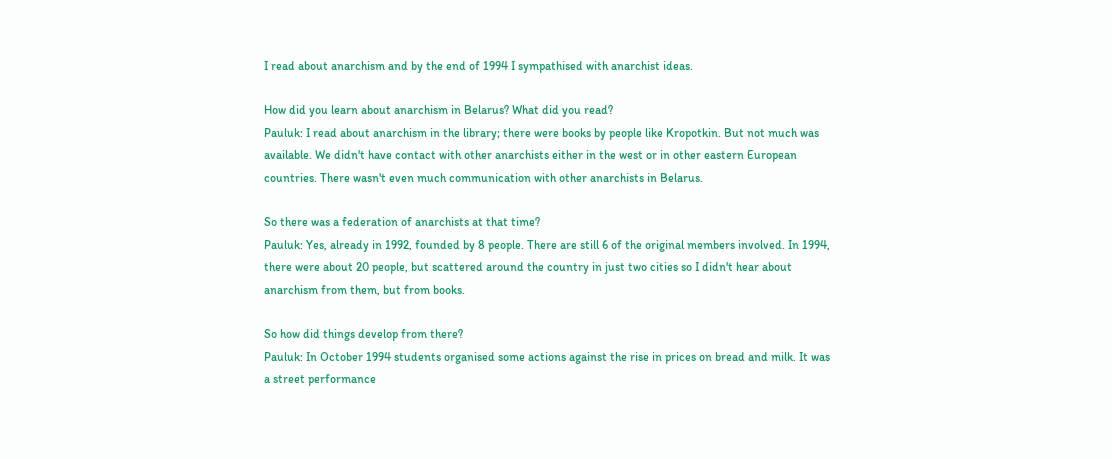I read about anarchism and by the end of 1994 I sympathised with anarchist ideas.

How did you learn about anarchism in Belarus? What did you read?
Pauluk: I read about anarchism in the library; there were books by people like Kropotkin. But not much was available. We didn't have contact with other anarchists either in the west or in other eastern European countries. There wasn't even much communication with other anarchists in Belarus.

So there was a federation of anarchists at that time?
Pauluk: Yes, already in 1992, founded by 8 people. There are still 6 of the original members involved. In 1994, there were about 20 people, but scattered around the country in just two cities so I didn't hear about anarchism from them, but from books.

So how did things develop from there?
Pauluk: In October 1994 students organised some actions against the rise in prices on bread and milk. It was a street performance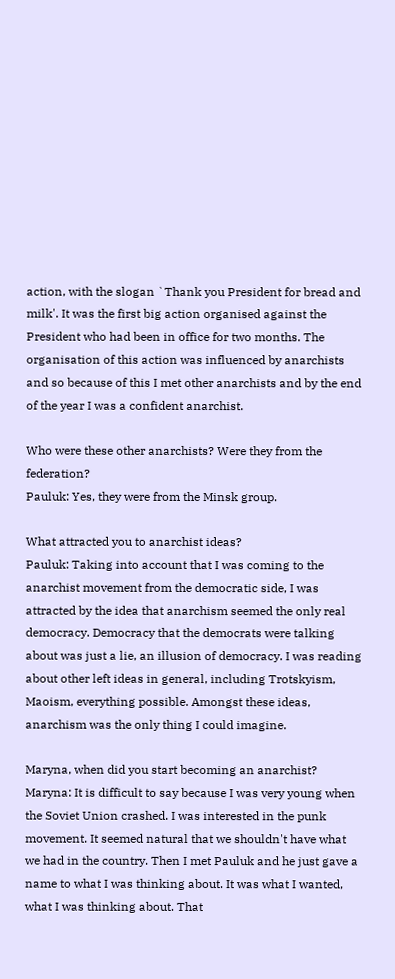action, with the slogan `Thank you President for bread and milk'. It was the first big action organised against the President who had been in office for two months. The organisation of this action was influenced by anarchists and so because of this I met other anarchists and by the end of the year I was a confident anarchist.

Who were these other anarchists? Were they from the federation?
Pauluk: Yes, they were from the Minsk group.

What attracted you to anarchist ideas?
Pauluk: Taking into account that I was coming to the anarchist movement from the democratic side, I was attracted by the idea that anarchism seemed the only real democracy. Democracy that the democrats were talking about was just a lie, an illusion of democracy. I was reading about other left ideas in general, including Trotskyism, Maoism, everything possible. Amongst these ideas, anarchism was the only thing I could imagine.

Maryna, when did you start becoming an anarchist?
Maryna: It is difficult to say because I was very young when the Soviet Union crashed. I was interested in the punk movement. It seemed natural that we shouldn't have what we had in the country. Then I met Pauluk and he just gave a name to what I was thinking about. It was what I wanted, what I was thinking about. That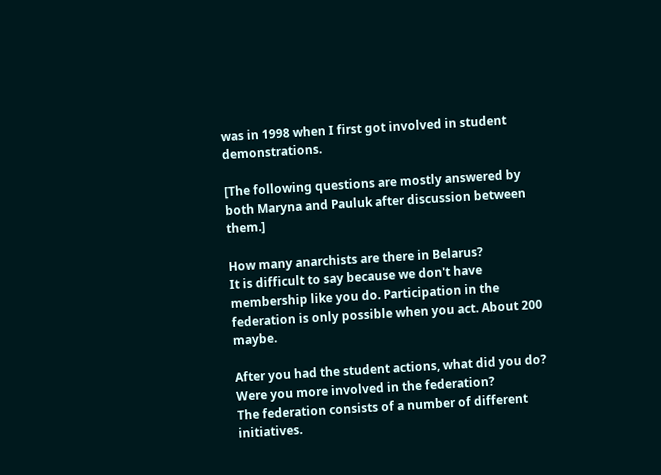was in 1998 when I first got involved in student demonstrations.

[The following questions are mostly answered by both Maryna and Pauluk after discussion between them.]

How many anarchists are there in Belarus?
It is difficult to say because we don't have membership like you do. Participation in the federation is only possible when you act. About 200 maybe.

After you had the student actions, what did you do? Were you more involved in the federation?
The federation consists of a number of different initiatives.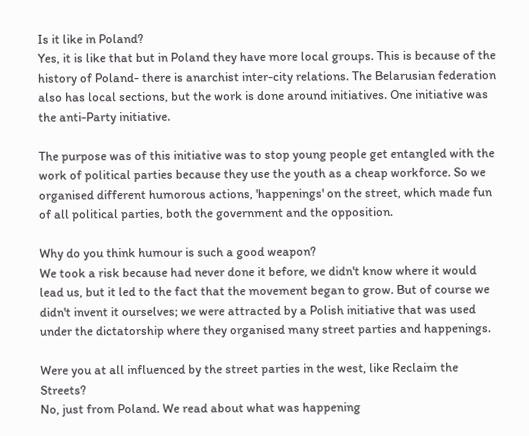Is it like in Poland?
Yes, it is like that but in Poland they have more local groups. This is because of the history of Poland- there is anarchist inter-city relations. The Belarusian federation also has local sections, but the work is done around initiatives. One initiative was the anti-Party initiative.

The purpose was of this initiative was to stop young people get entangled with the work of political parties because they use the youth as a cheap workforce. So we organised different humorous actions, 'happenings' on the street, which made fun of all political parties, both the government and the opposition.

Why do you think humour is such a good weapon?
We took a risk because had never done it before, we didn't know where it would lead us, but it led to the fact that the movement began to grow. But of course we didn't invent it ourselves; we were attracted by a Polish initiative that was used under the dictatorship where they organised many street parties and happenings.

Were you at all influenced by the street parties in the west, like Reclaim the Streets?
No, just from Poland. We read about what was happening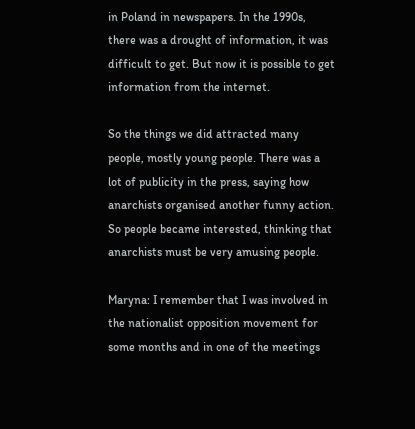in Poland in newspapers. In the 1990s, there was a drought of information, it was difficult to get. But now it is possible to get information from the internet.

So the things we did attracted many people, mostly young people. There was a lot of publicity in the press, saying how anarchists organised another funny action. So people became interested, thinking that anarchists must be very amusing people.

Maryna: I remember that I was involved in the nationalist opposition movement for some months and in one of the meetings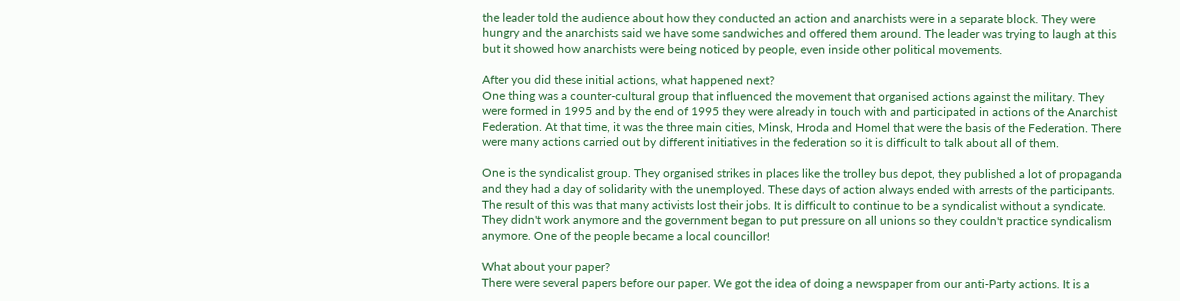the leader told the audience about how they conducted an action and anarchists were in a separate block. They were hungry and the anarchists said we have some sandwiches and offered them around. The leader was trying to laugh at this but it showed how anarchists were being noticed by people, even inside other political movements.

After you did these initial actions, what happened next?
One thing was a counter-cultural group that influenced the movement that organised actions against the military. They were formed in 1995 and by the end of 1995 they were already in touch with and participated in actions of the Anarchist Federation. At that time, it was the three main cities, Minsk, Hroda and Homel that were the basis of the Federation. There were many actions carried out by different initiatives in the federation so it is difficult to talk about all of them.

One is the syndicalist group. They organised strikes in places like the trolley bus depot, they published a lot of propaganda and they had a day of solidarity with the unemployed. These days of action always ended with arrests of the participants. The result of this was that many activists lost their jobs. It is difficult to continue to be a syndicalist without a syndicate. They didn't work anymore and the government began to put pressure on all unions so they couldn't practice syndicalism anymore. One of the people became a local councillor!

What about your paper?
There were several papers before our paper. We got the idea of doing a newspaper from our anti-Party actions. It is a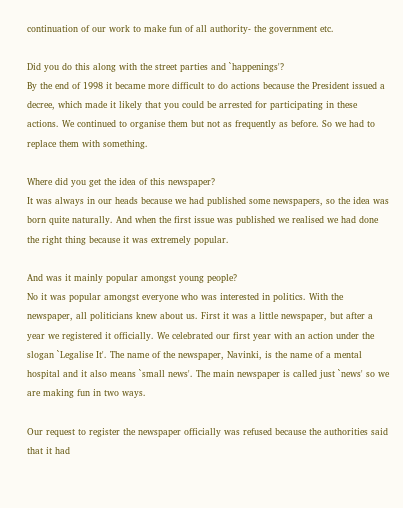continuation of our work to make fun of all authority- the government etc.

Did you do this along with the street parties and `happenings'?
By the end of 1998 it became more difficult to do actions because the President issued a decree, which made it likely that you could be arrested for participating in these actions. We continued to organise them but not as frequently as before. So we had to replace them with something.

Where did you get the idea of this newspaper?
It was always in our heads because we had published some newspapers, so the idea was born quite naturally. And when the first issue was published we realised we had done the right thing because it was extremely popular.

And was it mainly popular amongst young people?
No it was popular amongst everyone who was interested in politics. With the newspaper, all politicians knew about us. First it was a little newspaper, but after a year we registered it officially. We celebrated our first year with an action under the slogan `Legalise It'. The name of the newspaper, Navinki, is the name of a mental hospital and it also means `small news'. The main newspaper is called just `news' so we are making fun in two ways.

Our request to register the newspaper officially was refused because the authorities said that it had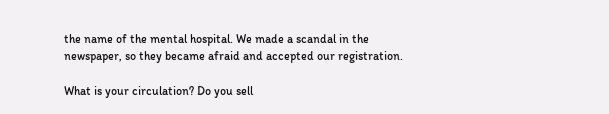the name of the mental hospital. We made a scandal in the newspaper, so they became afraid and accepted our registration.

What is your circulation? Do you sell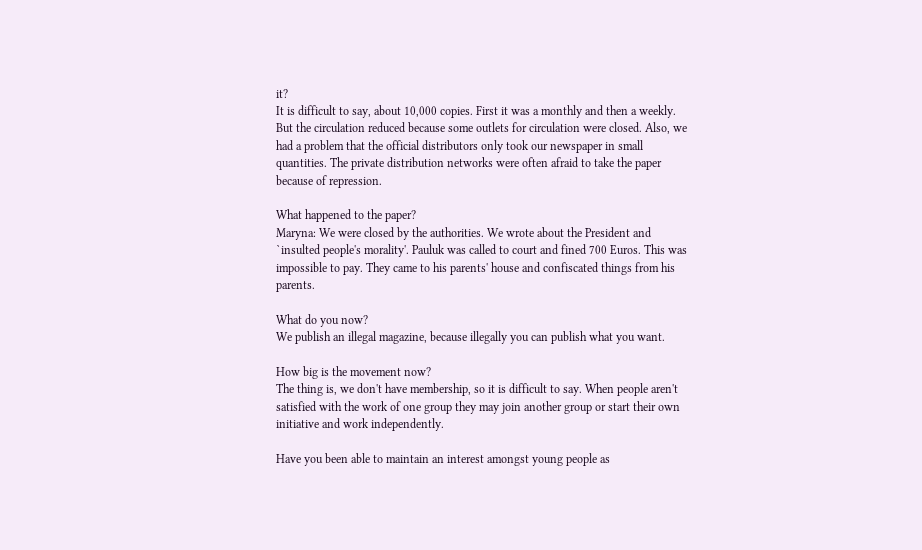it?
It is difficult to say, about 10,000 copies. First it was a monthly and then a weekly. But the circulation reduced because some outlets for circulation were closed. Also, we had a problem that the official distributors only took our newspaper in small quantities. The private distribution networks were often afraid to take the paper because of repression.

What happened to the paper?
Maryna: We were closed by the authorities. We wrote about the President and `insulted people's morality'. Pauluk was called to court and fined 700 Euros. This was impossible to pay. They came to his parents' house and confiscated things from his parents.

What do you now?
We publish an illegal magazine, because illegally you can publish what you want.

How big is the movement now?
The thing is, we don't have membership, so it is difficult to say. When people aren't satisfied with the work of one group they may join another group or start their own initiative and work independently.

Have you been able to maintain an interest amongst young people as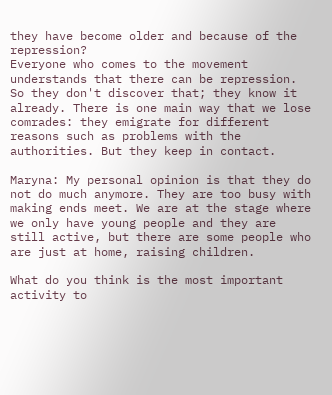they have become older and because of the repression?
Everyone who comes to the movement understands that there can be repression. So they don't discover that; they know it already. There is one main way that we lose comrades: they emigrate for different reasons such as problems with the authorities. But they keep in contact.

Maryna: My personal opinion is that they do not do much anymore. They are too busy with making ends meet. We are at the stage where we only have young people and they are still active, but there are some people who are just at home, raising children.

What do you think is the most important activity to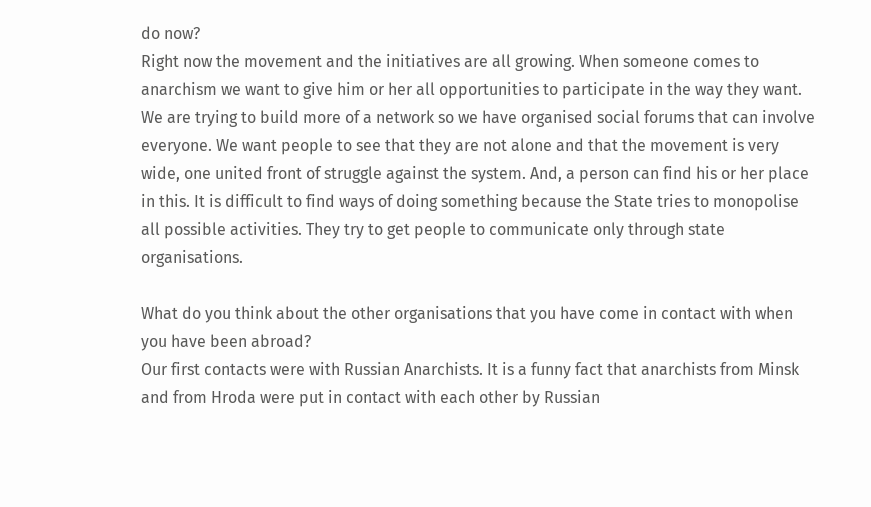do now?
Right now the movement and the initiatives are all growing. When someone comes to anarchism we want to give him or her all opportunities to participate in the way they want. We are trying to build more of a network so we have organised social forums that can involve everyone. We want people to see that they are not alone and that the movement is very wide, one united front of struggle against the system. And, a person can find his or her place in this. It is difficult to find ways of doing something because the State tries to monopolise all possible activities. They try to get people to communicate only through state organisations.

What do you think about the other organisations that you have come in contact with when you have been abroad?
Our first contacts were with Russian Anarchists. It is a funny fact that anarchists from Minsk and from Hroda were put in contact with each other by Russian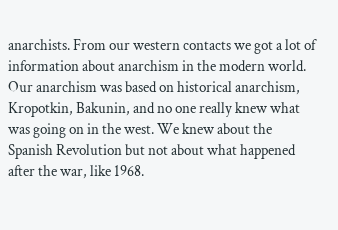anarchists. From our western contacts we got a lot of information about anarchism in the modern world. Our anarchism was based on historical anarchism, Kropotkin, Bakunin, and no one really knew what was going on in the west. We knew about the Spanish Revolution but not about what happened after the war, like 1968.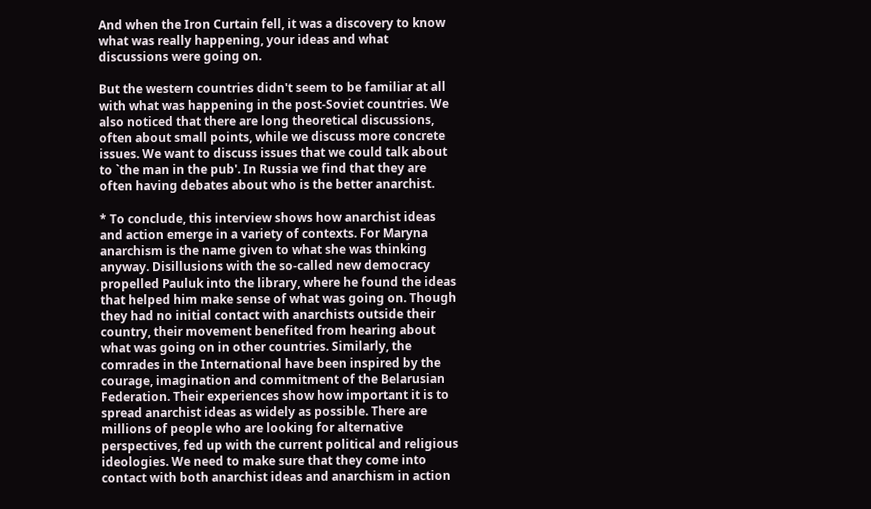And when the Iron Curtain fell, it was a discovery to know what was really happening, your ideas and what discussions were going on.

But the western countries didn't seem to be familiar at all with what was happening in the post-Soviet countries. We also noticed that there are long theoretical discussions, often about small points, while we discuss more concrete issues. We want to discuss issues that we could talk about to `the man in the pub'. In Russia we find that they are often having debates about who is the better anarchist.

* To conclude, this interview shows how anarchist ideas and action emerge in a variety of contexts. For Maryna anarchism is the name given to what she was thinking anyway. Disillusions with the so-called new democracy propelled Pauluk into the library, where he found the ideas that helped him make sense of what was going on. Though they had no initial contact with anarchists outside their country, their movement benefited from hearing about what was going on in other countries. Similarly, the comrades in the International have been inspired by the courage, imagination and commitment of the Belarusian Federation. Their experiences show how important it is to spread anarchist ideas as widely as possible. There are millions of people who are looking for alternative perspectives, fed up with the current political and religious ideologies. We need to make sure that they come into contact with both anarchist ideas and anarchism in action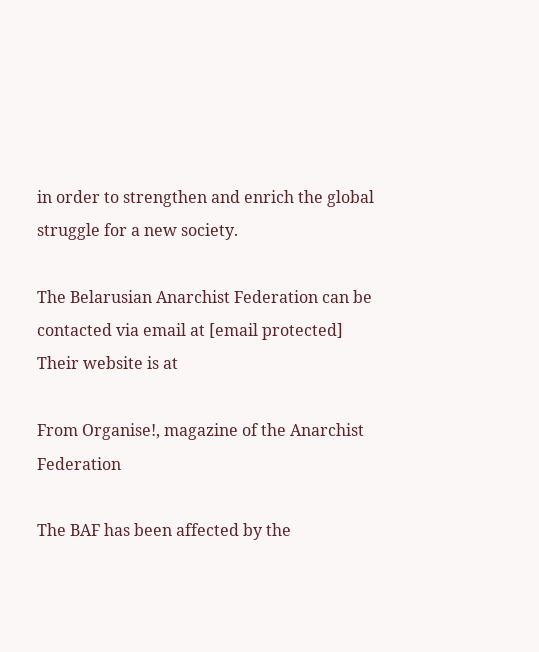in order to strengthen and enrich the global struggle for a new society.

The Belarusian Anarchist Federation can be contacted via email at [email protected]
Their website is at

From Organise!, magazine of the Anarchist Federation

The BAF has been affected by the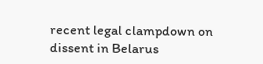recent legal clampdown on dissent in Belarus